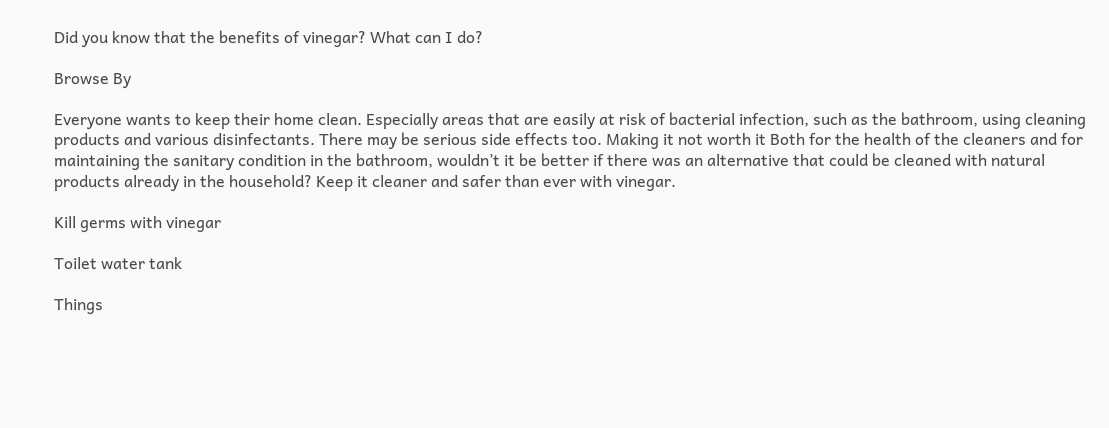Did you know that the benefits of vinegar? What can I do?

Browse By

Everyone wants to keep their home clean. Especially areas that are easily at risk of bacterial infection, such as the bathroom, using cleaning products and various disinfectants. There may be serious side effects too. Making it not worth it Both for the health of the cleaners and for maintaining the sanitary condition in the bathroom, wouldn’t it be better if there was an alternative that could be cleaned with natural products already in the household? Keep it cleaner and safer than ever with vinegar.

Kill germs with vinegar

Toilet water tank

Things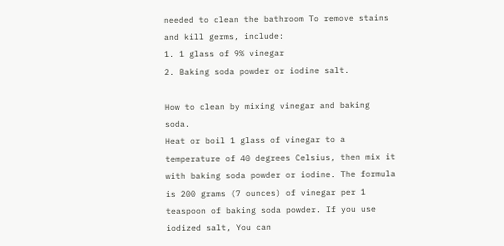needed to clean the bathroom To remove stains and kill germs, include:
1. 1 glass of 9% vinegar
2. Baking soda powder or iodine salt.

How to clean by mixing vinegar and baking soda.
Heat or boil 1 glass of vinegar to a temperature of 40 degrees Celsius, then mix it with baking soda powder or iodine. The formula is 200 grams (7 ounces) of vinegar per 1 teaspoon of baking soda powder. If you use iodized salt, You can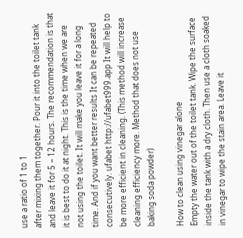use a ratio of 1 to 1
after mixing them together. Pour it into the toilet tank and leave it for 5 – 12 hours. The recommendation is that it is best to do it at night. This is the time when we are not using the toilet. It will make you leave it for a long time. And if you want better results It can be repeated consecutively. ufabet http://ufabet999.app It will help to be more efficient in cleaning. (This method will increase cleaning efficiency more. Method that does not use baking soda powder)

How to clean using vinegar alone
Empty the water out of the toilet tank. Wipe the surface inside the tank with a dry cloth. Then use a cloth soaked in vinegar to wipe the stain area. Leave it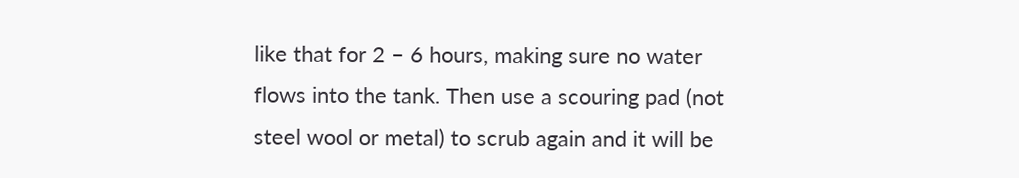like that for 2 – 6 hours, making sure no water flows into the tank. Then use a scouring pad (not steel wool or metal) to scrub again and it will be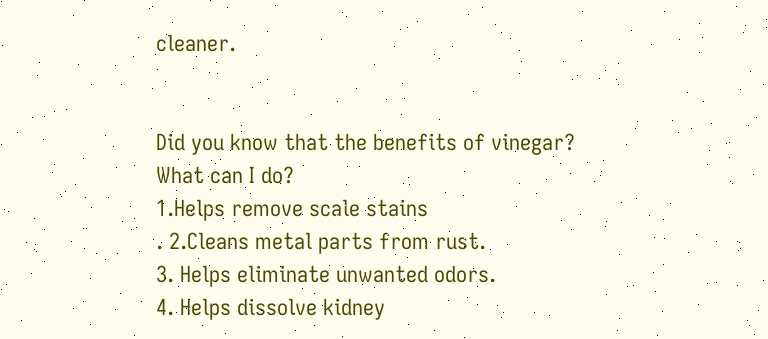cleaner.


Did you know that the benefits of vinegar? What can I do?
1.Helps remove scale stains
. 2.Cleans metal parts from rust.
3. Helps eliminate unwanted odors.
4. Helps dissolve kidney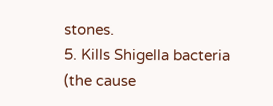stones.
5. Kills Shigella bacteria (the cause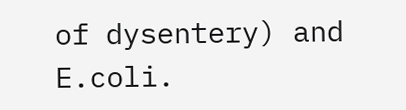of dysentery) and E.coli.